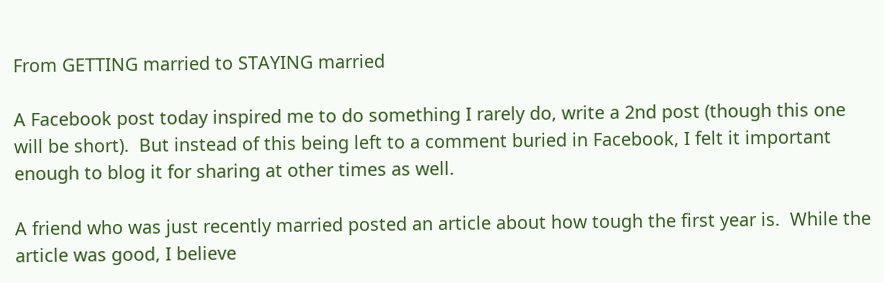From GETTING married to STAYING married

A Facebook post today inspired me to do something I rarely do, write a 2nd post (though this one will be short).  But instead of this being left to a comment buried in Facebook, I felt it important enough to blog it for sharing at other times as well.

A friend who was just recently married posted an article about how tough the first year is.  While the article was good, I believe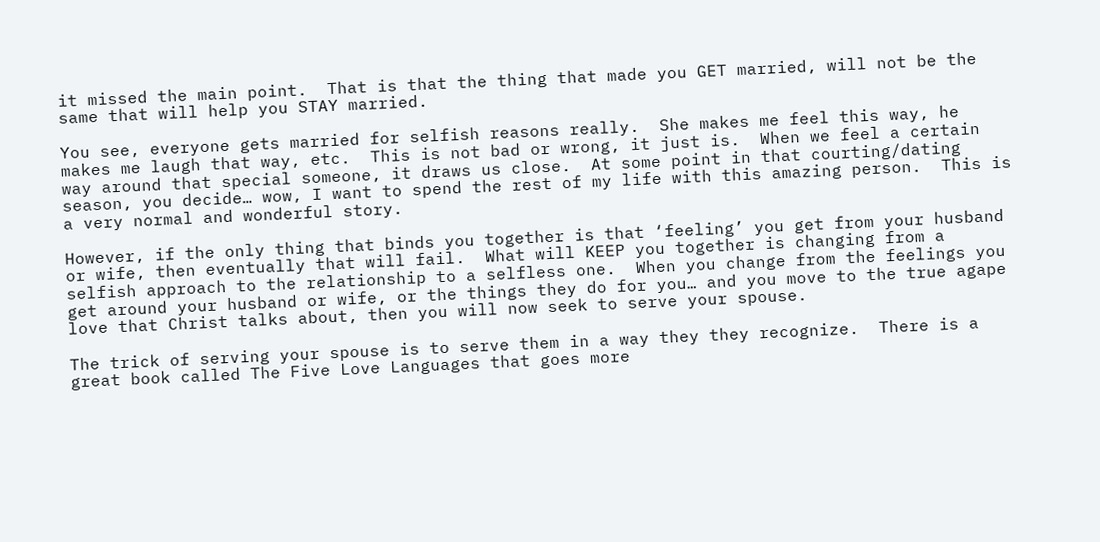it missed the main point.  That is that the thing that made you GET married, will not be the same that will help you STAY married.

You see, everyone gets married for selfish reasons really.  She makes me feel this way, he makes me laugh that way, etc.  This is not bad or wrong, it just is.  When we feel a certain way around that special someone, it draws us close.  At some point in that courting/dating season, you decide… wow, I want to spend the rest of my life with this amazing person.  This is a very normal and wonderful story.

However, if the only thing that binds you together is that ‘feeling’ you get from your husband or wife, then eventually that will fail.  What will KEEP you together is changing from a selfish approach to the relationship to a selfless one.  When you change from the feelings you get around your husband or wife, or the things they do for you… and you move to the true agape love that Christ talks about, then you will now seek to serve your spouse.

The trick of serving your spouse is to serve them in a way they they recognize.  There is a great book called The Five Love Languages that goes more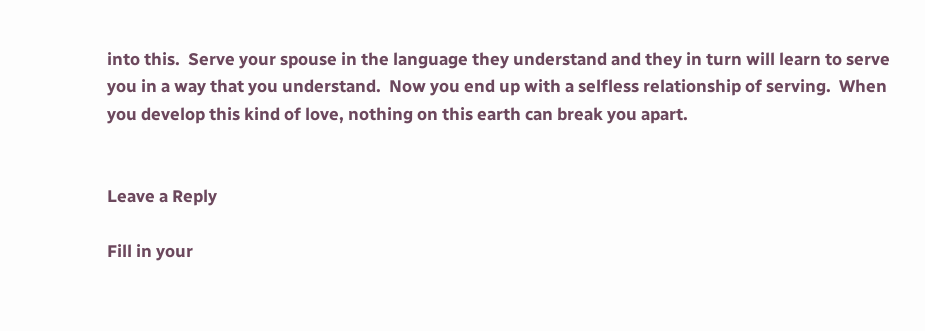into this.  Serve your spouse in the language they understand and they in turn will learn to serve you in a way that you understand.  Now you end up with a selfless relationship of serving.  When you develop this kind of love, nothing on this earth can break you apart.


Leave a Reply

Fill in your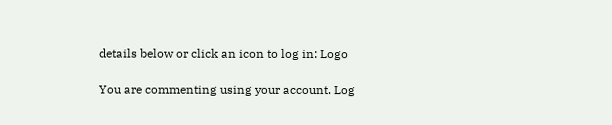details below or click an icon to log in: Logo

You are commenting using your account. Log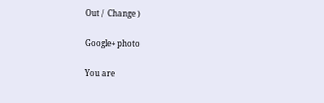Out /  Change )

Google+ photo

You are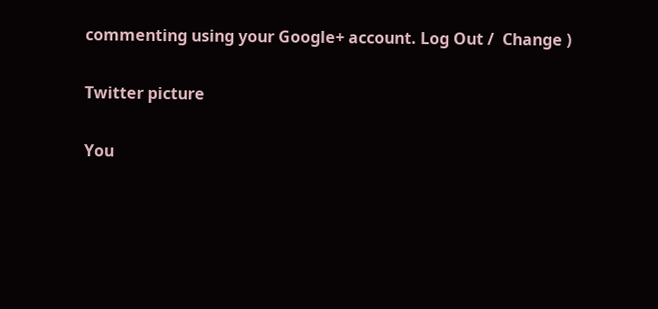commenting using your Google+ account. Log Out /  Change )

Twitter picture

You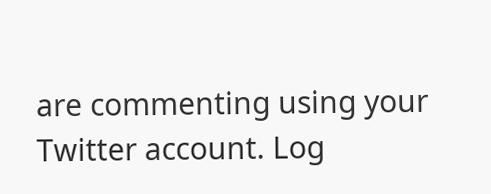are commenting using your Twitter account. Log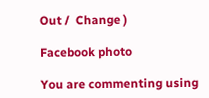Out /  Change )

Facebook photo

You are commenting using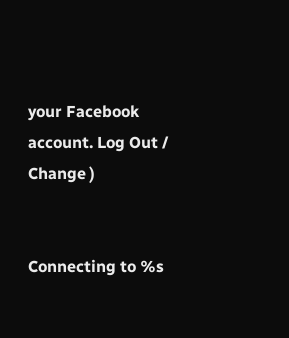your Facebook account. Log Out /  Change )


Connecting to %s